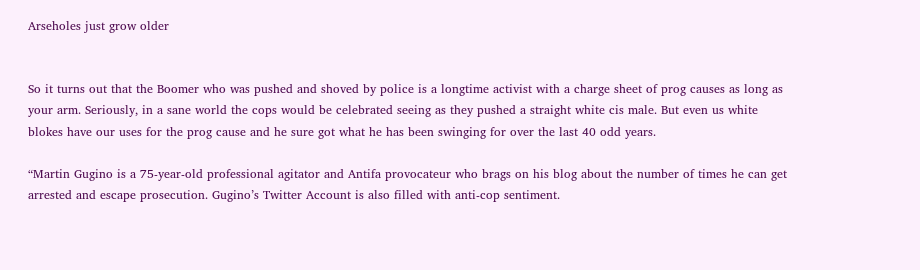Arseholes just grow older


So it turns out that the Boomer who was pushed and shoved by police is a longtime activist with a charge sheet of prog causes as long as your arm. Seriously, in a sane world the cops would be celebrated seeing as they pushed a straight white cis male. But even us white blokes have our uses for the prog cause and he sure got what he has been swinging for over the last 40 odd years.

“Martin Gugino is a 75-year-old professional agitator and Antifa provocateur who brags on his blog about the number of times he can get arrested and escape prosecution. Gugino’s Twitter Account is also filled with anti-cop sentiment.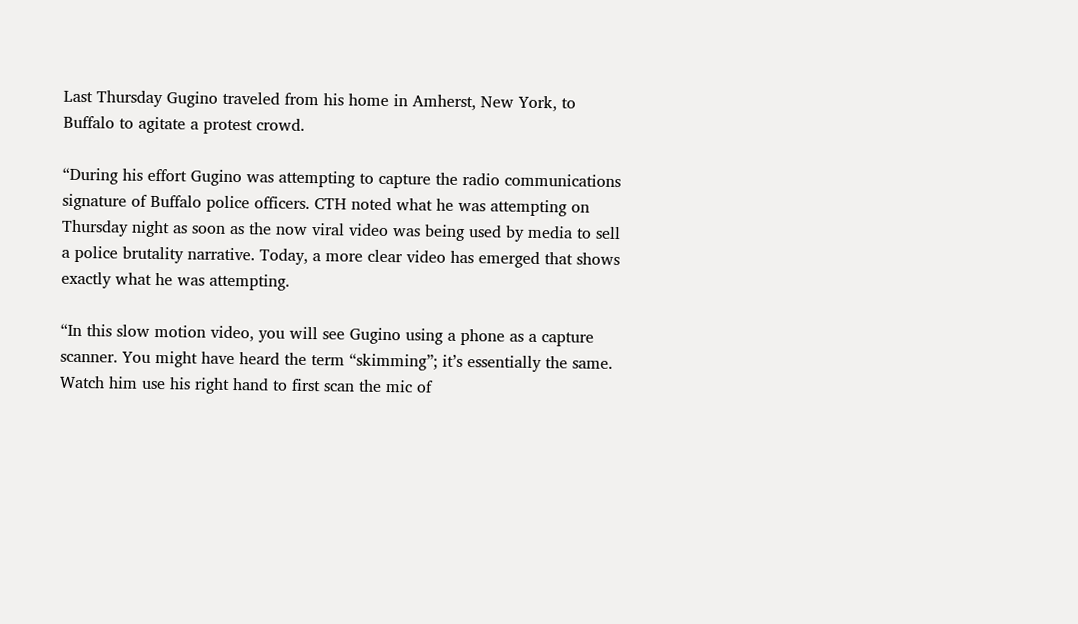Last Thursday Gugino traveled from his home in Amherst, New York, to Buffalo to agitate a protest crowd.

“During his effort Gugino was attempting to capture the radio communications signature of Buffalo police officers. CTH noted what he was attempting on Thursday night as soon as the now viral video was being used by media to sell a police brutality narrative. Today, a more clear video has emerged that shows exactly what he was attempting.

“In this slow motion video, you will see Gugino using a phone as a capture scanner. You might have heard the term “skimming”; it’s essentially the same. Watch him use his right hand to first scan the mic of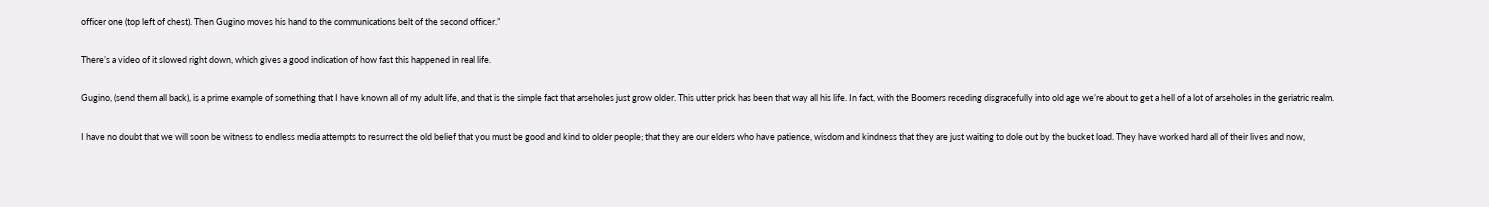officer one (top left of chest). Then Gugino moves his hand to the communications belt of the second officer.”

There’s a video of it slowed right down, which gives a good indication of how fast this happened in real life.

Gugino, (send them all back), is a prime example of something that I have known all of my adult life, and that is the simple fact that arseholes just grow older. This utter prick has been that way all his life. In fact, with the Boomers receding disgracefully into old age we’re about to get a hell of a lot of arseholes in the geriatric realm.

I have no doubt that we will soon be witness to endless media attempts to resurrect the old belief that you must be good and kind to older people; that they are our elders who have patience, wisdom and kindness that they are just waiting to dole out by the bucket load. They have worked hard all of their lives and now,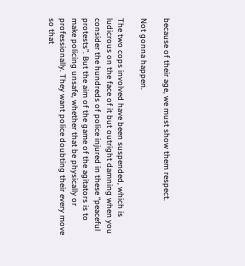because of their age, we must show them respect.

Not gonna happen.

The two cops involved have been suspended, which is ludicrous on the face of it but outright damning when you consider the hundreds of police injured in these “peaceful protests”. But the aim of the game of the agitators is to make policing unsafe, whether that be physically or professionally. They want police doubting their every move so that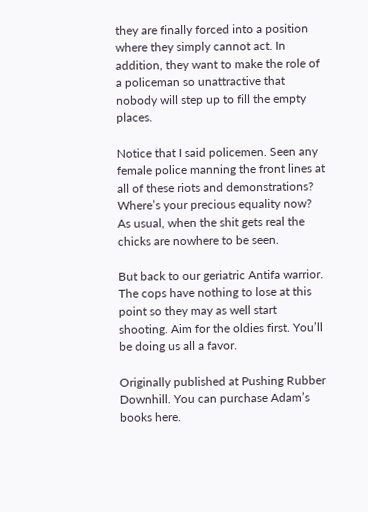they are finally forced into a position where they simply cannot act. In addition, they want to make the role of a policeman so unattractive that nobody will step up to fill the empty places.

Notice that I said policemen. Seen any female police manning the front lines at all of these riots and demonstrations? Where’s your precious equality now? As usual, when the shit gets real the chicks are nowhere to be seen.

But back to our geriatric Antifa warrior. The cops have nothing to lose at this point so they may as well start shooting. Aim for the oldies first. You’ll be doing us all a favor.

Originally published at Pushing Rubber Downhill. You can purchase Adam’s books here.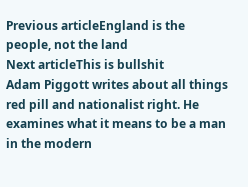Previous articleEngland is the people, not the land
Next articleThis is bullshit
Adam Piggott writes about all things red pill and nationalist right. He examines what it means to be a man in the modern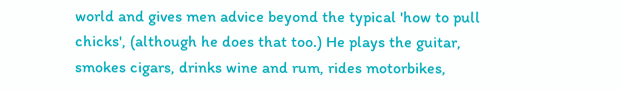world and gives men advice beyond the typical 'how to pull chicks', (although he does that too.) He plays the guitar, smokes cigars, drinks wine and rum, rides motorbikes,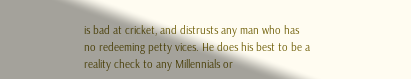is bad at cricket, and distrusts any man who has no redeeming petty vices. He does his best to be a reality check to any Millennials or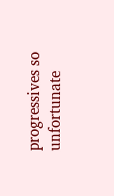progressives so unfortunate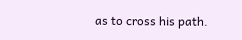as to cross his path.